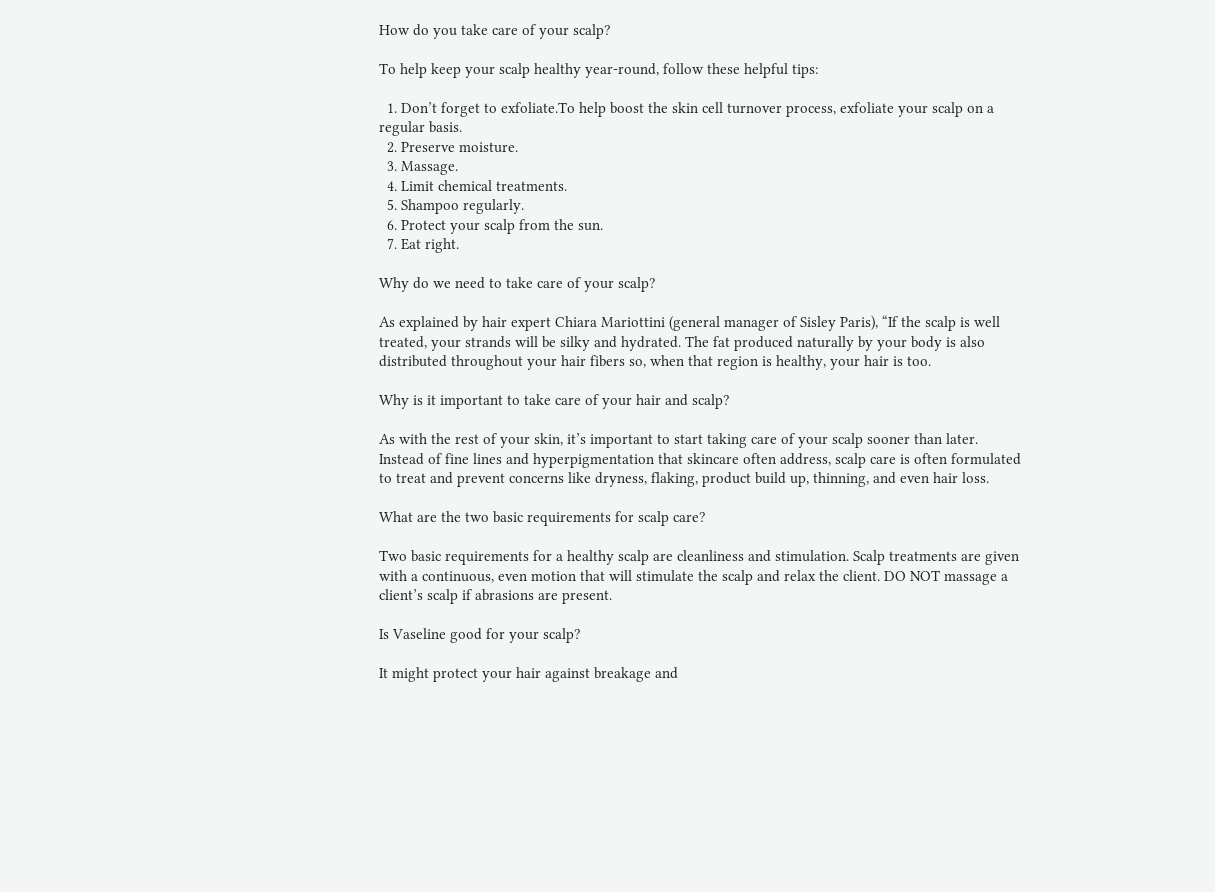How do you take care of your scalp?

To help keep your scalp healthy year-round, follow these helpful tips:

  1. Don’t forget to exfoliate.To help boost the skin cell turnover process, exfoliate your scalp on a regular basis.
  2. Preserve moisture.
  3. Massage.
  4. Limit chemical treatments.
  5. Shampoo regularly.
  6. Protect your scalp from the sun.
  7. Eat right.

Why do we need to take care of your scalp?

As explained by hair expert Chiara Mariottini (general manager of Sisley Paris), “If the scalp is well treated, your strands will be silky and hydrated. The fat produced naturally by your body is also distributed throughout your hair fibers so, when that region is healthy, your hair is too.

Why is it important to take care of your hair and scalp?

As with the rest of your skin, it’s important to start taking care of your scalp sooner than later. Instead of fine lines and hyperpigmentation that skincare often address, scalp care is often formulated to treat and prevent concerns like dryness, flaking, product build up, thinning, and even hair loss.

What are the two basic requirements for scalp care?

Two basic requirements for a healthy scalp are cleanliness and stimulation. Scalp treatments are given with a continuous, even motion that will stimulate the scalp and relax the client. DO NOT massage a client’s scalp if abrasions are present.

Is Vaseline good for your scalp?

It might protect your hair against breakage and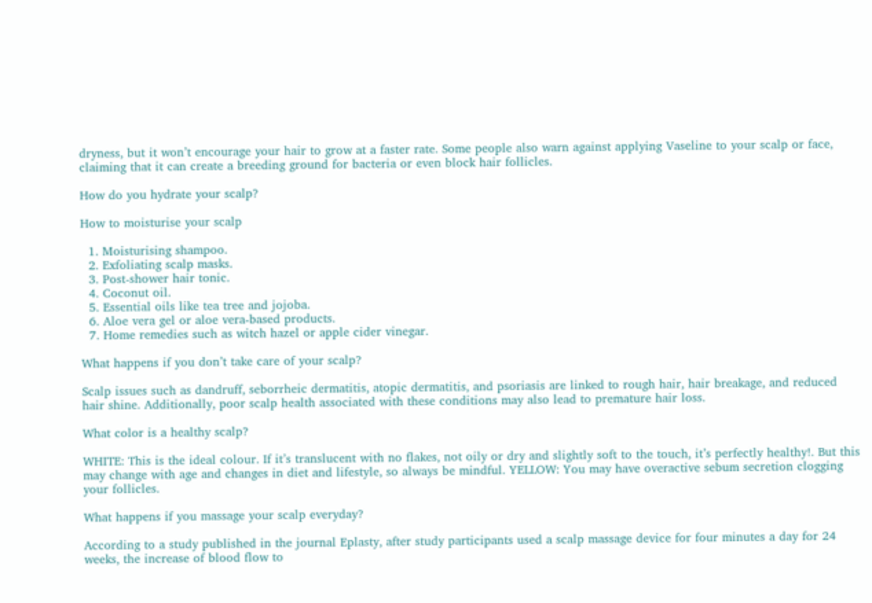dryness, but it won’t encourage your hair to grow at a faster rate. Some people also warn against applying Vaseline to your scalp or face, claiming that it can create a breeding ground for bacteria or even block hair follicles.

How do you hydrate your scalp?

How to moisturise your scalp

  1. Moisturising shampoo.
  2. Exfoliating scalp masks.
  3. Post-shower hair tonic.
  4. Coconut oil.
  5. Essential oils like tea tree and jojoba.
  6. Aloe vera gel or aloe vera-based products.
  7. Home remedies such as witch hazel or apple cider vinegar.

What happens if you don’t take care of your scalp?

Scalp issues such as dandruff, seborrheic dermatitis, atopic dermatitis, and psoriasis are linked to rough hair, hair breakage, and reduced hair shine. Additionally, poor scalp health associated with these conditions may also lead to premature hair loss.

What color is a healthy scalp?

WHITE: This is the ideal colour. If it’s translucent with no flakes, not oily or dry and slightly soft to the touch, it’s perfectly healthy!. But this may change with age and changes in diet and lifestyle, so always be mindful. YELLOW: You may have overactive sebum secretion clogging your follicles.

What happens if you massage your scalp everyday?

According to a study published in the journal Eplasty, after study participants used a scalp massage device for four minutes a day for 24 weeks, the increase of blood flow to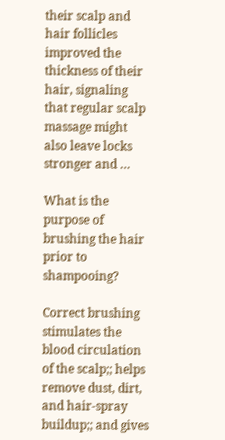their scalp and hair follicles improved the thickness of their hair, signaling that regular scalp massage might also leave locks stronger and …

What is the purpose of brushing the hair prior to shampooing?

Correct brushing stimulates the blood circulation of the scalp;; helps remove dust, dirt, and hair-spray buildup;; and gives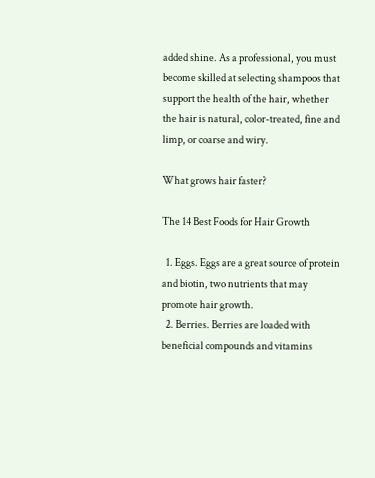added shine. As a professional, you must become skilled at selecting shampoos that support the health of the hair, whether the hair is natural, color-treated, fine and limp, or coarse and wiry.

What grows hair faster?

The 14 Best Foods for Hair Growth

  1. Eggs. Eggs are a great source of protein and biotin, two nutrients that may promote hair growth.
  2. Berries. Berries are loaded with beneficial compounds and vitamins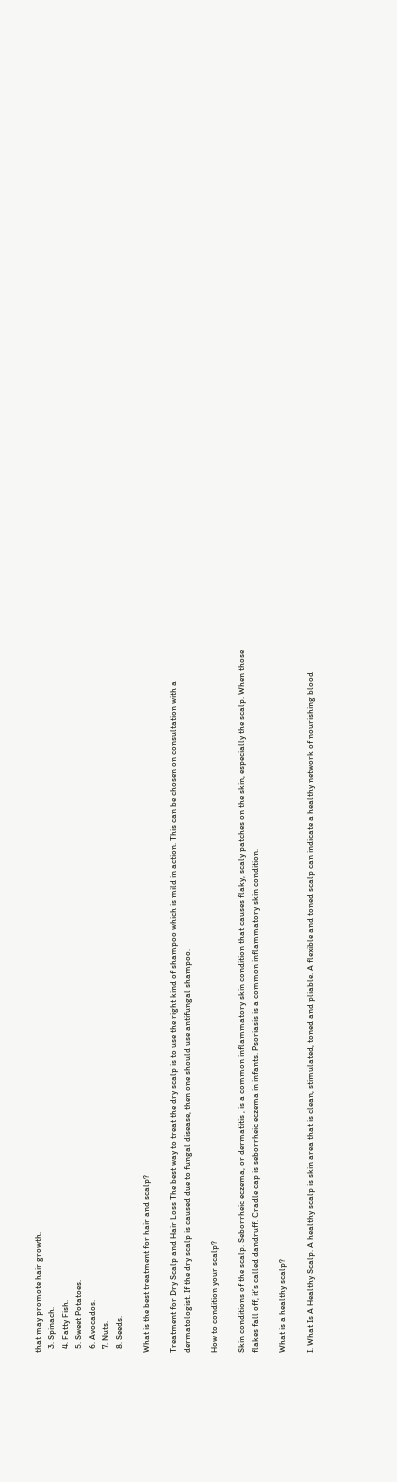that may promote hair growth.
  3. Spinach.
  4. Fatty Fish.
  5. Sweet Potatoes.
  6. Avocados.
  7. Nuts.
  8. Seeds.

What is the best treatment for hair and scalp?

Treatment for Dry Scalp and Hair Loss The best way to treat the dry scalp is to use the right kind of shampoo which is mild in action. This can be chosen on consultation with a dermatologist. If the dry scalp is caused due to fungal disease, then one should use antifungal shampoo.

How to condition your scalp?

Skin conditions of the scalp. Seborrheic eczema, or dermatitis , is a common inflammatory skin condition that causes flaky, scaly patches on the skin, especially the scalp. When those flakes fall off, it’s called dandruff. Cradle cap is seborrheic eczema in infants. Psoriasis is a common inflammatory skin condition.

What is a healthy scalp?

I. What Is A Healthy Scalp. A healthy scalp is skin area that is clean, stimulated, toned and pliable. A flexible and toned scalp can indicate a healthy network of nourishing blood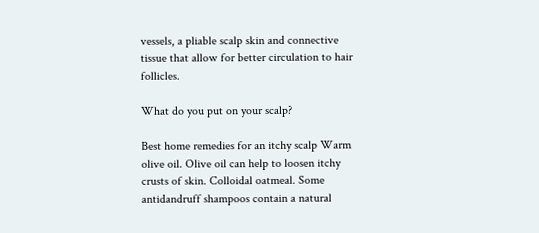vessels, a pliable scalp skin and connective tissue that allow for better circulation to hair follicles.

What do you put on your scalp?

Best home remedies for an itchy scalp Warm olive oil. Olive oil can help to loosen itchy crusts of skin. Colloidal oatmeal. Some antidandruff shampoos contain a natural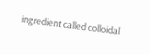ingredient called colloidal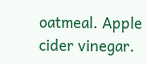oatmeal. Apple cider vinegar.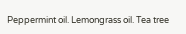Peppermint oil. Lemongrass oil. Tea tree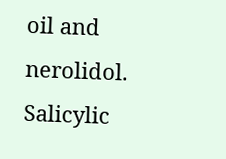oil and nerolidol. Salicylic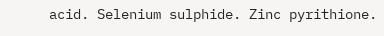acid. Selenium sulphide. Zinc pyrithione.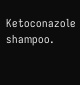Ketoconazole shampoo.